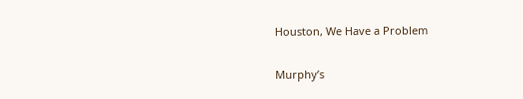Houston, We Have a Problem

Murphy’s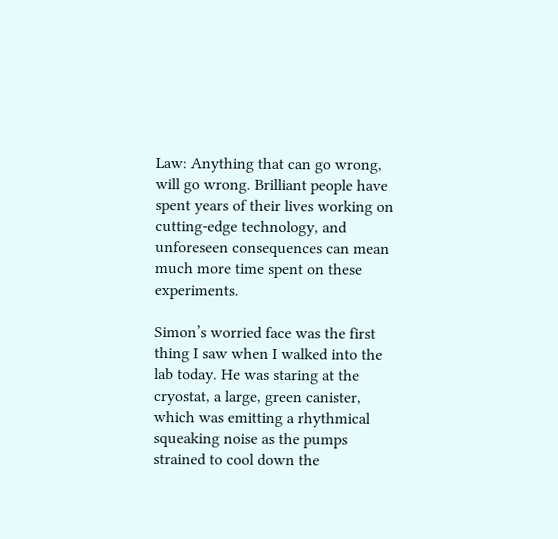Law: Anything that can go wrong, will go wrong. Brilliant people have spent years of their lives working on cutting-edge technology, and unforeseen consequences can mean much more time spent on these experiments.

Simon’s worried face was the first thing I saw when I walked into the lab today. He was staring at the cryostat, a large, green canister, which was emitting a rhythmical squeaking noise as the pumps strained to cool down the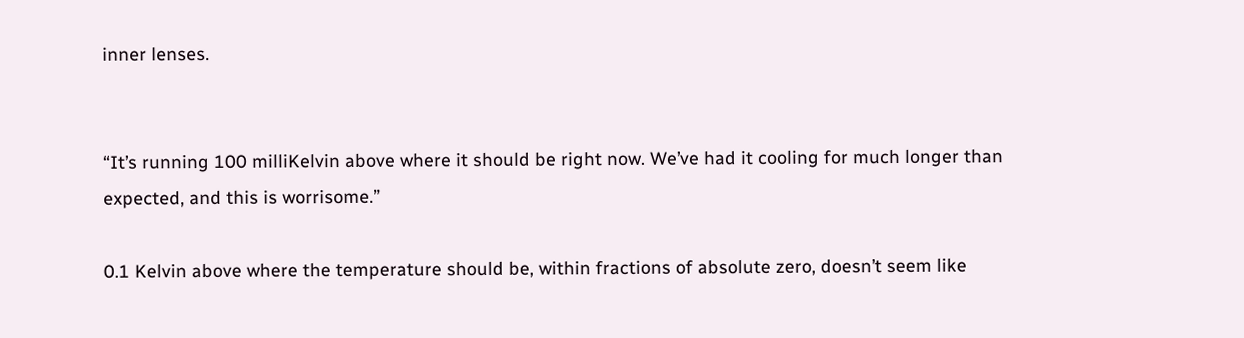inner lenses.


“It’s running 100 milliKelvin above where it should be right now. We’ve had it cooling for much longer than expected, and this is worrisome.”

0.1 Kelvin above where the temperature should be, within fractions of absolute zero, doesn’t seem like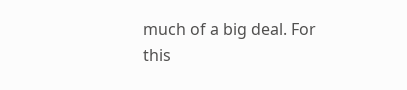much of a big deal. For this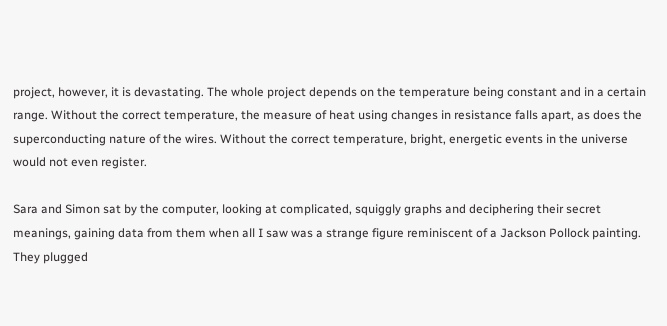project, however, it is devastating. The whole project depends on the temperature being constant and in a certain range. Without the correct temperature, the measure of heat using changes in resistance falls apart, as does the superconducting nature of the wires. Without the correct temperature, bright, energetic events in the universe would not even register.

Sara and Simon sat by the computer, looking at complicated, squiggly graphs and deciphering their secret meanings, gaining data from them when all I saw was a strange figure reminiscent of a Jackson Pollock painting. They plugged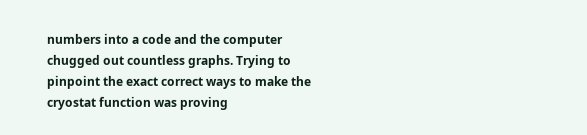numbers into a code and the computer chugged out countless graphs. Trying to pinpoint the exact correct ways to make the cryostat function was proving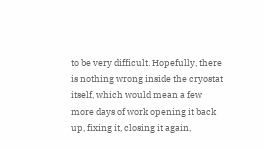to be very difficult. Hopefully, there is nothing wrong inside the cryostat itself, which would mean a few more days of work opening it back up, fixing it, closing it again,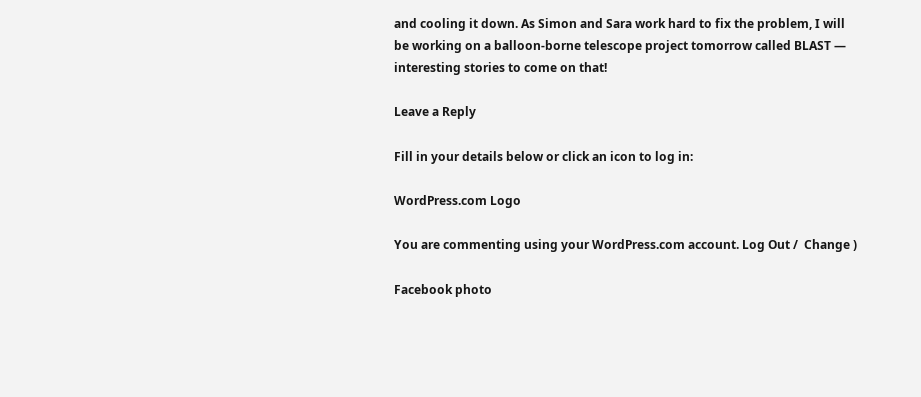and cooling it down. As Simon and Sara work hard to fix the problem, I will be working on a balloon-borne telescope project tomorrow called BLAST — interesting stories to come on that!

Leave a Reply

Fill in your details below or click an icon to log in:

WordPress.com Logo

You are commenting using your WordPress.com account. Log Out /  Change )

Facebook photo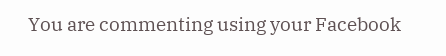You are commenting using your Facebook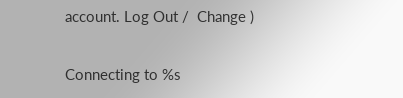account. Log Out /  Change )

Connecting to %s